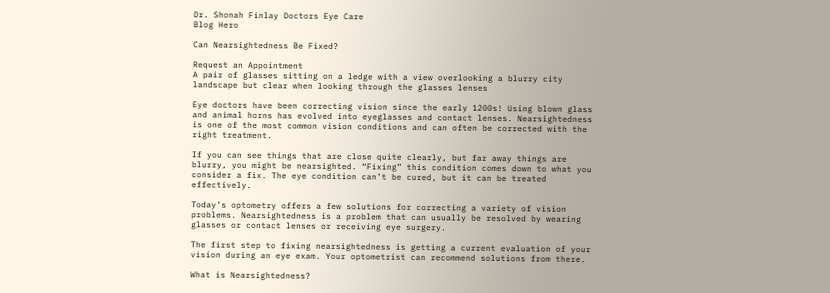Dr. Shonah Finlay Doctors Eye Care
Blog Hero

Can Nearsightedness Be Fixed?

Request an Appointment
A pair of glasses sitting on a ledge with a view overlooking a blurry city landscape but clear when looking through the glasses lenses

Eye doctors have been correcting vision since the early 1200s! Using blown glass and animal horns has evolved into eyeglasses and contact lenses. Nearsightedness is one of the most common vision conditions and can often be corrected with the right treatment.

If you can see things that are close quite clearly, but far away things are blurry, you might be nearsighted. “Fixing” this condition comes down to what you consider a fix. The eye condition can’t be cured, but it can be treated effectively.

Today’s optometry offers a few solutions for correcting a variety of vision problems. Nearsightedness is a problem that can usually be resolved by wearing glasses or contact lenses or receiving eye surgery.

The first step to fixing nearsightedness is getting a current evaluation of your vision during an eye exam. Your optometrist can recommend solutions from there.

What is Nearsightedness?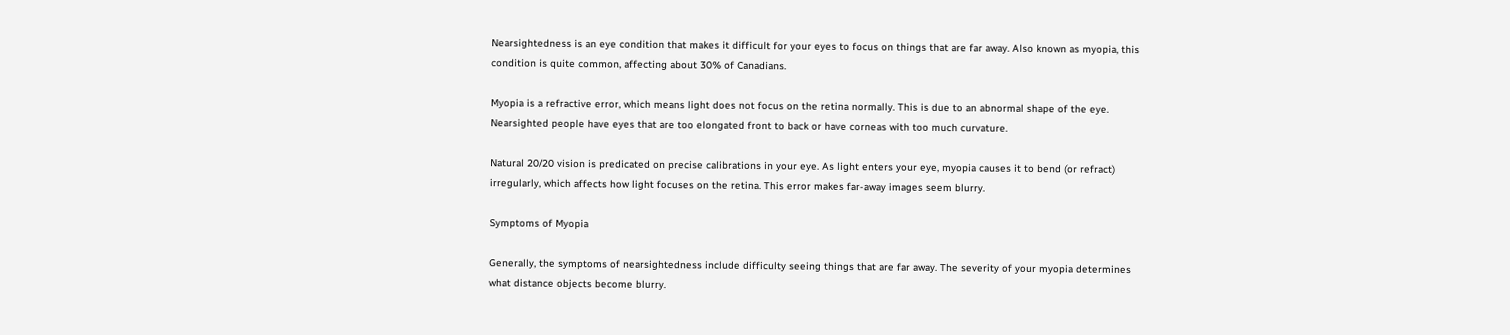Nearsightedness is an eye condition that makes it difficult for your eyes to focus on things that are far away. Also known as myopia, this condition is quite common, affecting about 30% of Canadians.

Myopia is a refractive error, which means light does not focus on the retina normally. This is due to an abnormal shape of the eye. Nearsighted people have eyes that are too elongated front to back or have corneas with too much curvature.

Natural 20/20 vision is predicated on precise calibrations in your eye. As light enters your eye, myopia causes it to bend (or refract) irregularly, which affects how light focuses on the retina. This error makes far-away images seem blurry.

Symptoms of Myopia

Generally, the symptoms of nearsightedness include difficulty seeing things that are far away. The severity of your myopia determines what distance objects become blurry.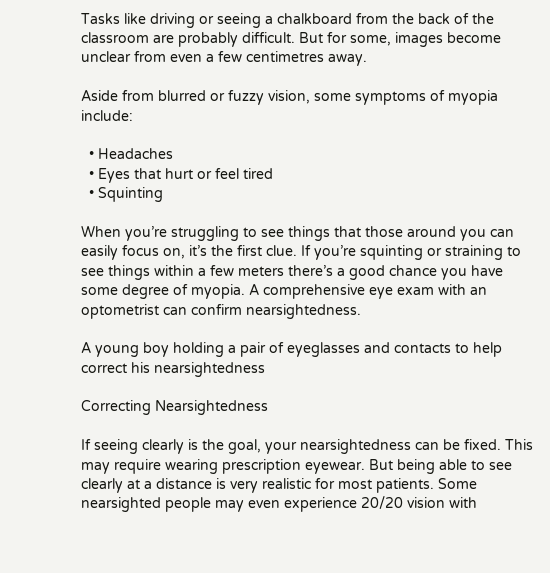Tasks like driving or seeing a chalkboard from the back of the classroom are probably difficult. But for some, images become unclear from even a few centimetres away.

Aside from blurred or fuzzy vision, some symptoms of myopia include:

  • Headaches
  • Eyes that hurt or feel tired
  • Squinting

When you’re struggling to see things that those around you can easily focus on, it’s the first clue. If you’re squinting or straining to see things within a few meters there’s a good chance you have some degree of myopia. A comprehensive eye exam with an optometrist can confirm nearsightedness.

A young boy holding a pair of eyeglasses and contacts to help correct his nearsightedness

Correcting Nearsightedness

If seeing clearly is the goal, your nearsightedness can be fixed. This may require wearing prescription eyewear. But being able to see clearly at a distance is very realistic for most patients. Some nearsighted people may even experience 20/20 vision with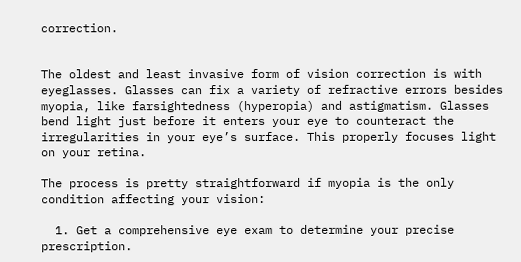correction.


The oldest and least invasive form of vision correction is with eyeglasses. Glasses can fix a variety of refractive errors besides myopia, like farsightedness (hyperopia) and astigmatism. Glasses bend light just before it enters your eye to counteract the irregularities in your eye’s surface. This properly focuses light on your retina.

The process is pretty straightforward if myopia is the only condition affecting your vision:

  1. Get a comprehensive eye exam to determine your precise prescription.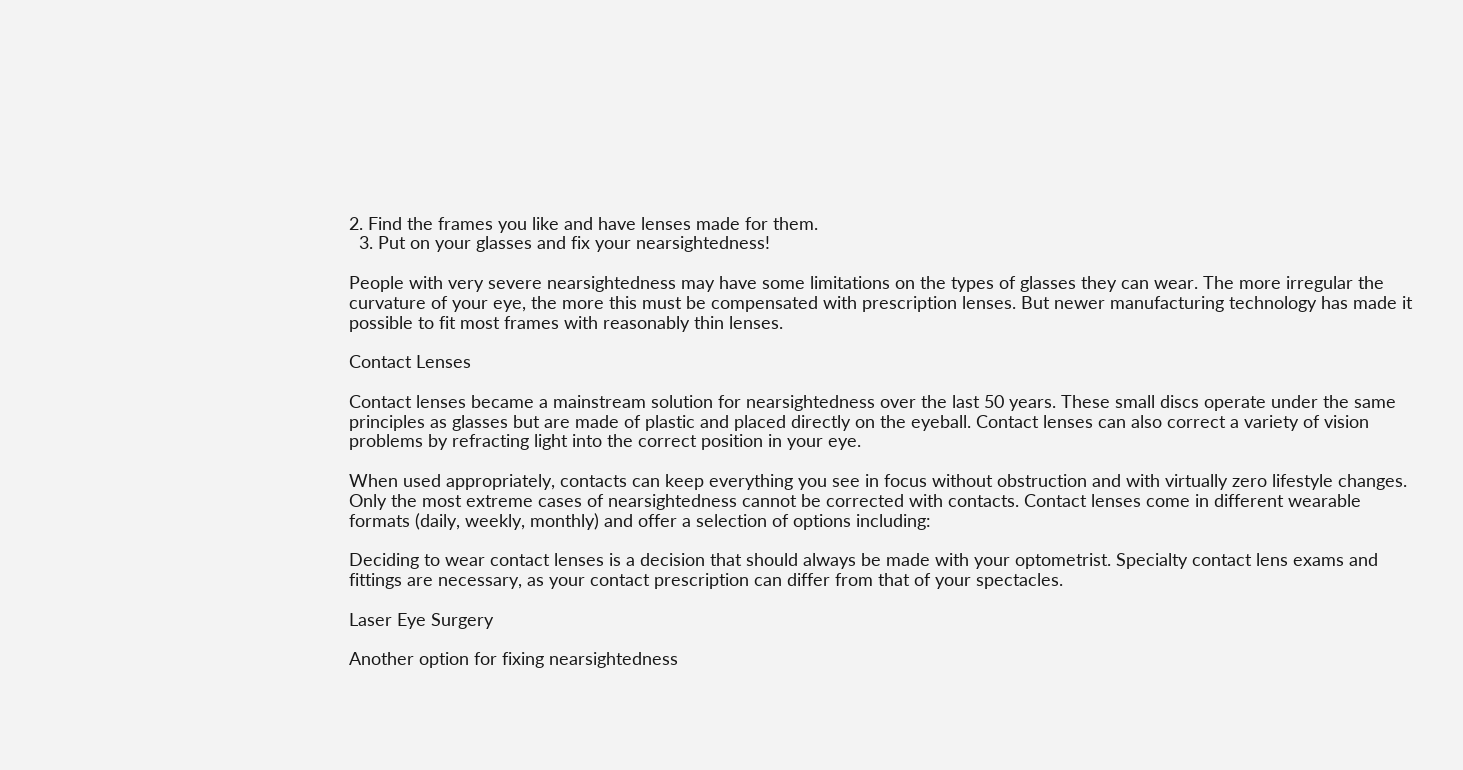2. Find the frames you like and have lenses made for them.
  3. Put on your glasses and fix your nearsightedness!

People with very severe nearsightedness may have some limitations on the types of glasses they can wear. The more irregular the curvature of your eye, the more this must be compensated with prescription lenses. But newer manufacturing technology has made it possible to fit most frames with reasonably thin lenses.

Contact Lenses

Contact lenses became a mainstream solution for nearsightedness over the last 50 years. These small discs operate under the same principles as glasses but are made of plastic and placed directly on the eyeball. Contact lenses can also correct a variety of vision problems by refracting light into the correct position in your eye.

When used appropriately, contacts can keep everything you see in focus without obstruction and with virtually zero lifestyle changes. Only the most extreme cases of nearsightedness cannot be corrected with contacts. Contact lenses come in different wearable formats (daily, weekly, monthly) and offer a selection of options including:

Deciding to wear contact lenses is a decision that should always be made with your optometrist. Specialty contact lens exams and fittings are necessary, as your contact prescription can differ from that of your spectacles.

Laser Eye Surgery

Another option for fixing nearsightedness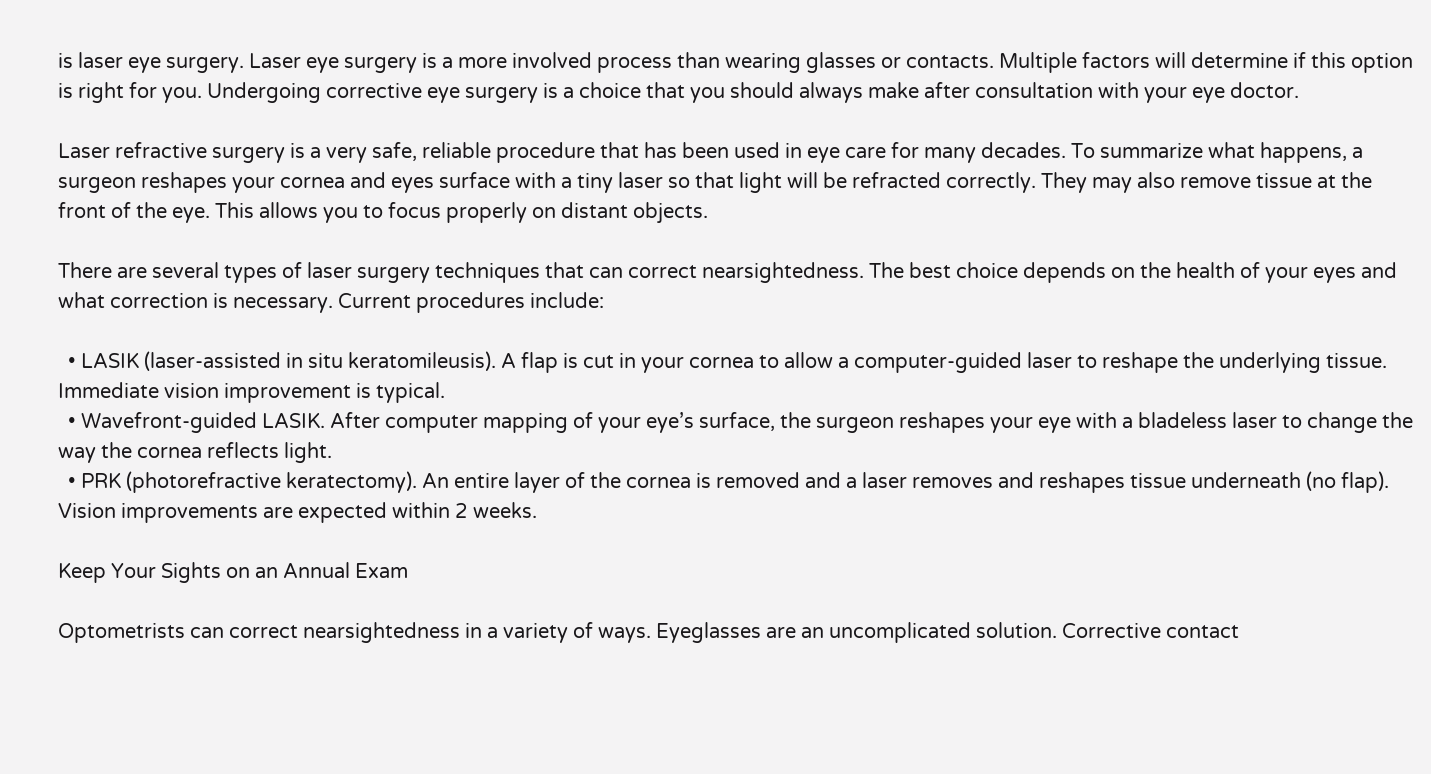is laser eye surgery. Laser eye surgery is a more involved process than wearing glasses or contacts. Multiple factors will determine if this option is right for you. Undergoing corrective eye surgery is a choice that you should always make after consultation with your eye doctor.

Laser refractive surgery is a very safe, reliable procedure that has been used in eye care for many decades. To summarize what happens, a surgeon reshapes your cornea and eyes surface with a tiny laser so that light will be refracted correctly. They may also remove tissue at the front of the eye. This allows you to focus properly on distant objects.

There are several types of laser surgery techniques that can correct nearsightedness. The best choice depends on the health of your eyes and what correction is necessary. Current procedures include:

  • LASIK (laser-assisted in situ keratomileusis). A flap is cut in your cornea to allow a computer-guided laser to reshape the underlying tissue. Immediate vision improvement is typical.
  • Wavefront-guided LASIK. After computer mapping of your eye’s surface, the surgeon reshapes your eye with a bladeless laser to change the way the cornea reflects light.
  • PRK (photorefractive keratectomy). An entire layer of the cornea is removed and a laser removes and reshapes tissue underneath (no flap). Vision improvements are expected within 2 weeks.

Keep Your Sights on an Annual Exam

Optometrists can correct nearsightedness in a variety of ways. Eyeglasses are an uncomplicated solution. Corrective contact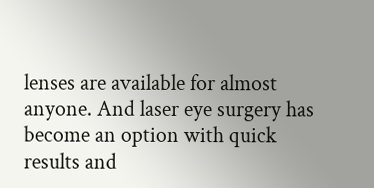lenses are available for almost anyone. And laser eye surgery has become an option with quick results and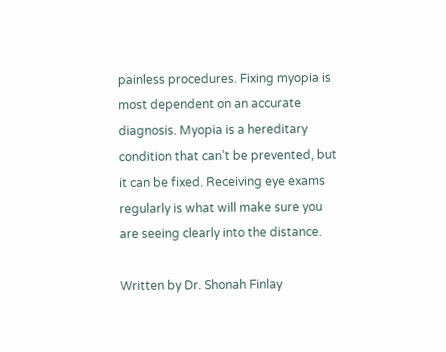painless procedures. Fixing myopia is most dependent on an accurate diagnosis. Myopia is a hereditary condition that can’t be prevented, but it can be fixed. Receiving eye exams regularly is what will make sure you are seeing clearly into the distance.

Written by Dr. Shonah Finlay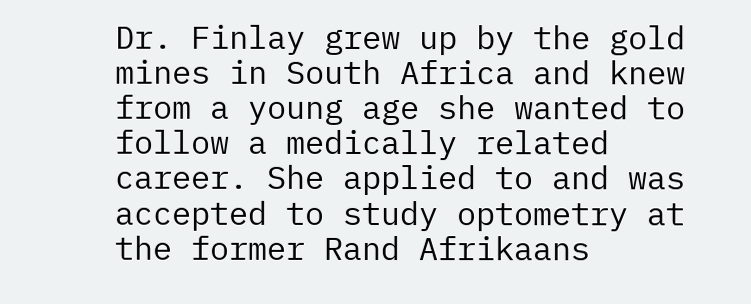Dr. Finlay grew up by the gold mines in South Africa and knew from a young age she wanted to follow a medically related career. She applied to and was accepted to study optometry at the former Rand Afrikaans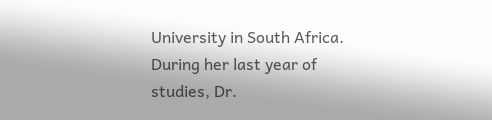University in South Africa. During her last year of studies, Dr.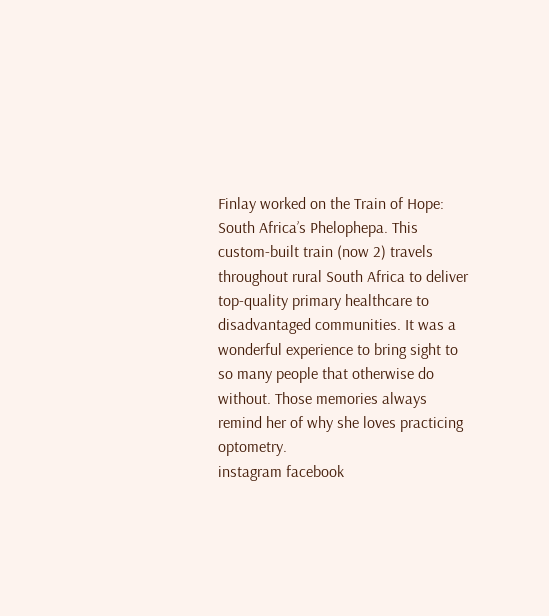Finlay worked on the Train of Hope: South Africa’s Phelophepa. This custom-built train (now 2) travels throughout rural South Africa to deliver top-quality primary healthcare to disadvantaged communities. It was a wonderful experience to bring sight to so many people that otherwise do without. Those memories always remind her of why she loves practicing optometry.
instagram facebook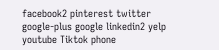facebook2 pinterest twitter google-plus google linkedin2 yelp youtube Tiktok phone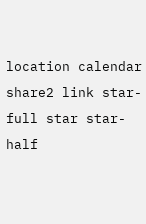location calendar share2 link star-full star star-half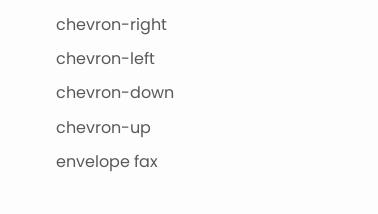chevron-right chevron-left chevron-down chevron-up envelope fax